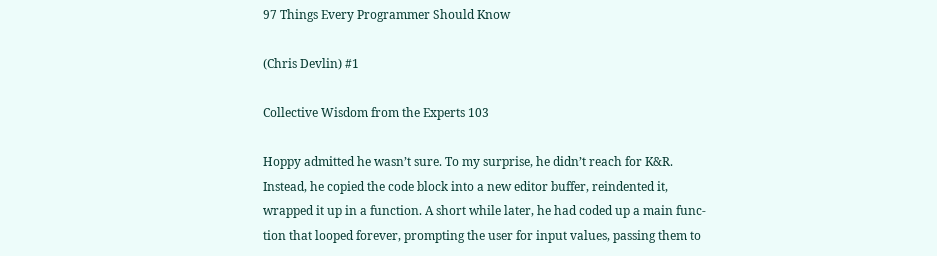97 Things Every Programmer Should Know

(Chris Devlin) #1

Collective Wisdom from the Experts 103

Hoppy admitted he wasn’t sure. To my surprise, he didn’t reach for K&R.
Instead, he copied the code block into a new editor buffer, reindented it,
wrapped it up in a function. A short while later, he had coded up a main func-
tion that looped forever, prompting the user for input values, passing them to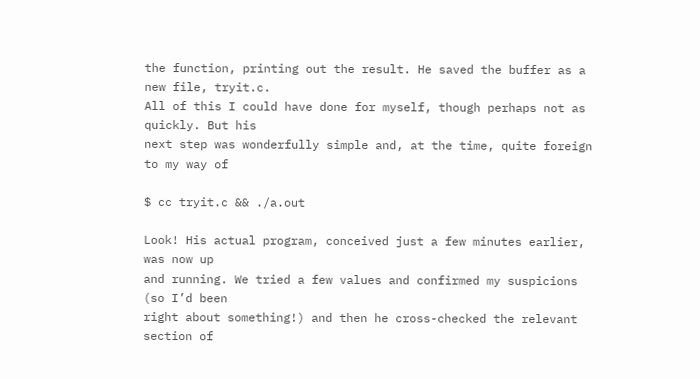the function, printing out the result. He saved the buffer as a new file, tryit.c.
All of this I could have done for myself, though perhaps not as quickly. But his
next step was wonderfully simple and, at the time, quite foreign to my way of

$ cc tryit.c && ./a.out

Look! His actual program, conceived just a few minutes earlier, was now up
and running. We tried a few values and confirmed my suspicions (so I’d been
right about something!) and then he cross-checked the relevant section of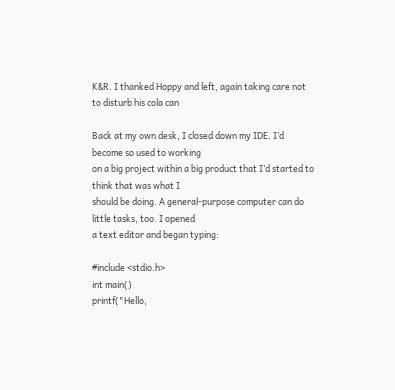K&R. I thanked Hoppy and left, again taking care not to disturb his cola can

Back at my own desk, I closed down my IDE. I’d become so used to working
on a big project within a big product that I’d started to think that was what I
should be doing. A general-purpose computer can do little tasks, too. I opened
a text editor and began typing:

#include <stdio.h>
int main()
printf("Hello,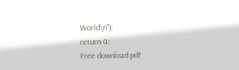World\n");
return 0;
Free download pdf